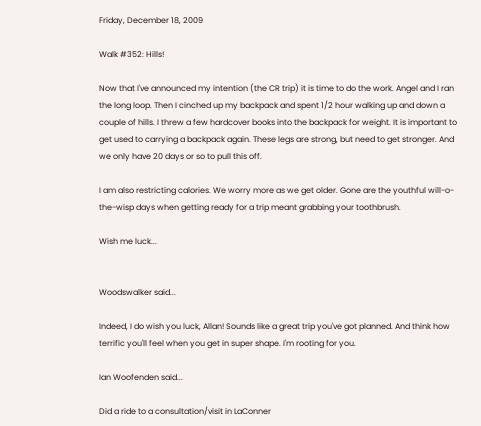Friday, December 18, 2009

Walk #352: Hills!

Now that I've announced my intention (the CR trip) it is time to do the work. Angel and I ran the long loop. Then I cinched up my backpack and spent 1/2 hour walking up and down a couple of hills. I threw a few hardcover books into the backpack for weight. It is important to get used to carrying a backpack again. These legs are strong, but need to get stronger. And we only have 20 days or so to pull this off.

I am also restricting calories. We worry more as we get older. Gone are the youthful will-o-the-wisp days when getting ready for a trip meant grabbing your toothbrush.

Wish me luck...


Woodswalker said...

Indeed, I do wish you luck, Allan! Sounds like a great trip you've got planned. And think how terrific you'll feel when you get in super shape. I'm rooting for you.

Ian Woofenden said...

Did a ride to a consultation/visit in LaConner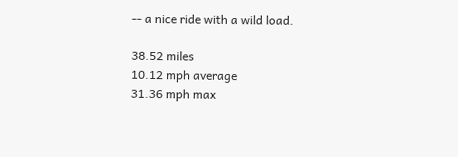-- a nice ride with a wild load.

38.52 miles
10.12 mph average
31.36 mph max